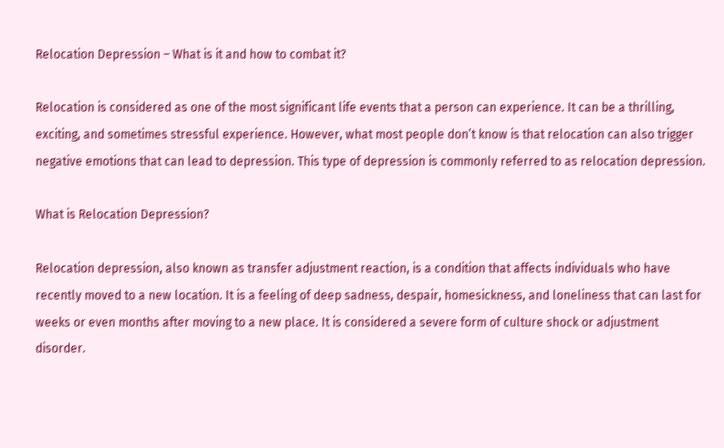Relocation Depression – What is it and how to combat it?

Relocation is considered as one of the most significant life events that a person can experience. It can be a thrilling, exciting, and sometimes stressful experience. However, what most people don’t know is that relocation can also trigger negative emotions that can lead to depression. This type of depression is commonly referred to as relocation depression.

What is Relocation Depression?

Relocation depression, also known as transfer adjustment reaction, is a condition that affects individuals who have recently moved to a new location. It is a feeling of deep sadness, despair, homesickness, and loneliness that can last for weeks or even months after moving to a new place. It is considered a severe form of culture shock or adjustment disorder.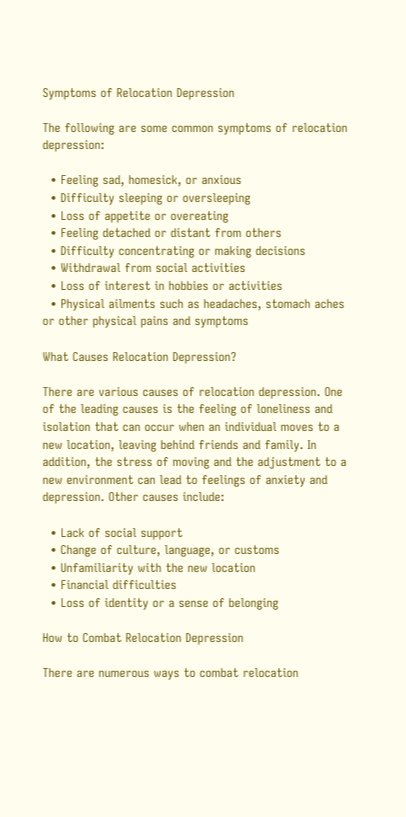Symptoms of Relocation Depression

The following are some common symptoms of relocation depression:

  • Feeling sad, homesick, or anxious
  • Difficulty sleeping or oversleeping
  • Loss of appetite or overeating
  • Feeling detached or distant from others
  • Difficulty concentrating or making decisions
  • Withdrawal from social activities
  • Loss of interest in hobbies or activities
  • Physical ailments such as headaches, stomach aches or other physical pains and symptoms

What Causes Relocation Depression?

There are various causes of relocation depression. One of the leading causes is the feeling of loneliness and isolation that can occur when an individual moves to a new location, leaving behind friends and family. In addition, the stress of moving and the adjustment to a new environment can lead to feelings of anxiety and depression. Other causes include:

  • Lack of social support
  • Change of culture, language, or customs
  • Unfamiliarity with the new location
  • Financial difficulties
  • Loss of identity or a sense of belonging

How to Combat Relocation Depression

There are numerous ways to combat relocation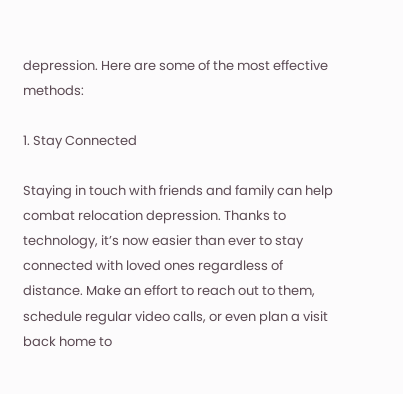depression. Here are some of the most effective methods:

1. Stay Connected

Staying in touch with friends and family can help combat relocation depression. Thanks to technology, it’s now easier than ever to stay connected with loved ones regardless of distance. Make an effort to reach out to them, schedule regular video calls, or even plan a visit back home to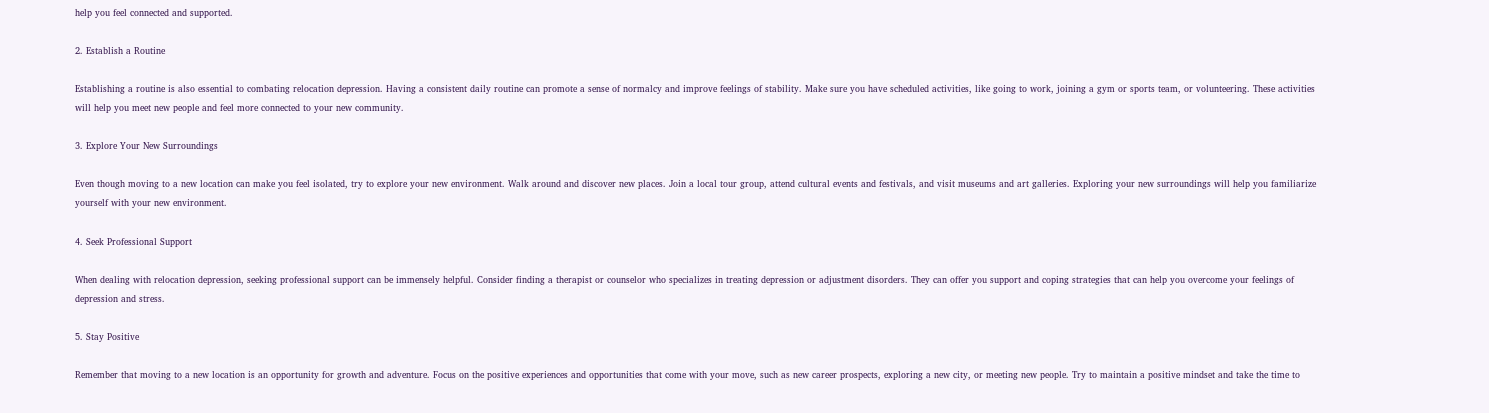help you feel connected and supported.

2. Establish a Routine

Establishing a routine is also essential to combating relocation depression. Having a consistent daily routine can promote a sense of normalcy and improve feelings of stability. Make sure you have scheduled activities, like going to work, joining a gym or sports team, or volunteering. These activities will help you meet new people and feel more connected to your new community.

3. Explore Your New Surroundings

Even though moving to a new location can make you feel isolated, try to explore your new environment. Walk around and discover new places. Join a local tour group, attend cultural events and festivals, and visit museums and art galleries. Exploring your new surroundings will help you familiarize yourself with your new environment.

4. Seek Professional Support

When dealing with relocation depression, seeking professional support can be immensely helpful. Consider finding a therapist or counselor who specializes in treating depression or adjustment disorders. They can offer you support and coping strategies that can help you overcome your feelings of depression and stress.

5. Stay Positive

Remember that moving to a new location is an opportunity for growth and adventure. Focus on the positive experiences and opportunities that come with your move, such as new career prospects, exploring a new city, or meeting new people. Try to maintain a positive mindset and take the time to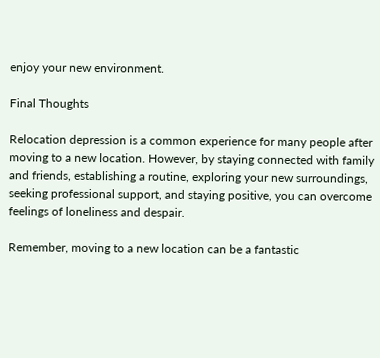enjoy your new environment.

Final Thoughts

Relocation depression is a common experience for many people after moving to a new location. However, by staying connected with family and friends, establishing a routine, exploring your new surroundings, seeking professional support, and staying positive, you can overcome feelings of loneliness and despair.

Remember, moving to a new location can be a fantastic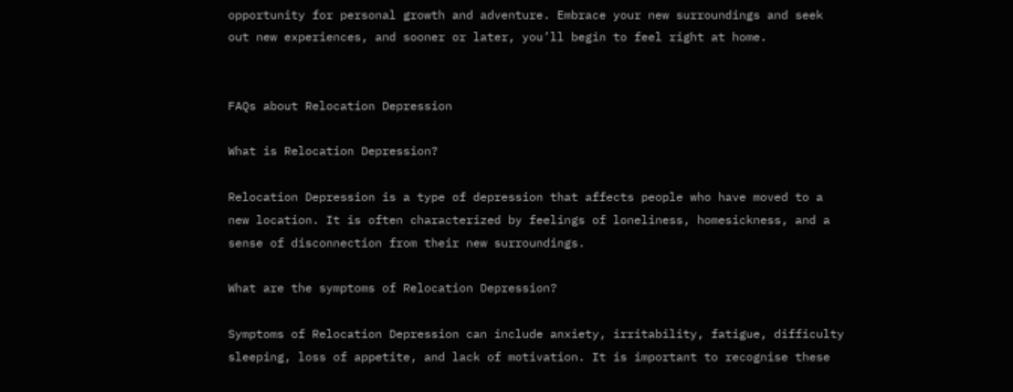opportunity for personal growth and adventure. Embrace your new surroundings and seek out new experiences, and sooner or later, you’ll begin to feel right at home.


FAQs about Relocation Depression

What is Relocation Depression?

Relocation Depression is a type of depression that affects people who have moved to a new location. It is often characterized by feelings of loneliness, homesickness, and a sense of disconnection from their new surroundings.

What are the symptoms of Relocation Depression?

Symptoms of Relocation Depression can include anxiety, irritability, fatigue, difficulty sleeping, loss of appetite, and lack of motivation. It is important to recognise these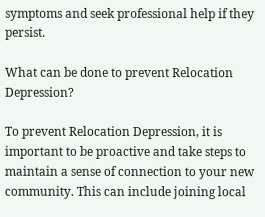symptoms and seek professional help if they persist.

What can be done to prevent Relocation Depression?

To prevent Relocation Depression, it is important to be proactive and take steps to maintain a sense of connection to your new community. This can include joining local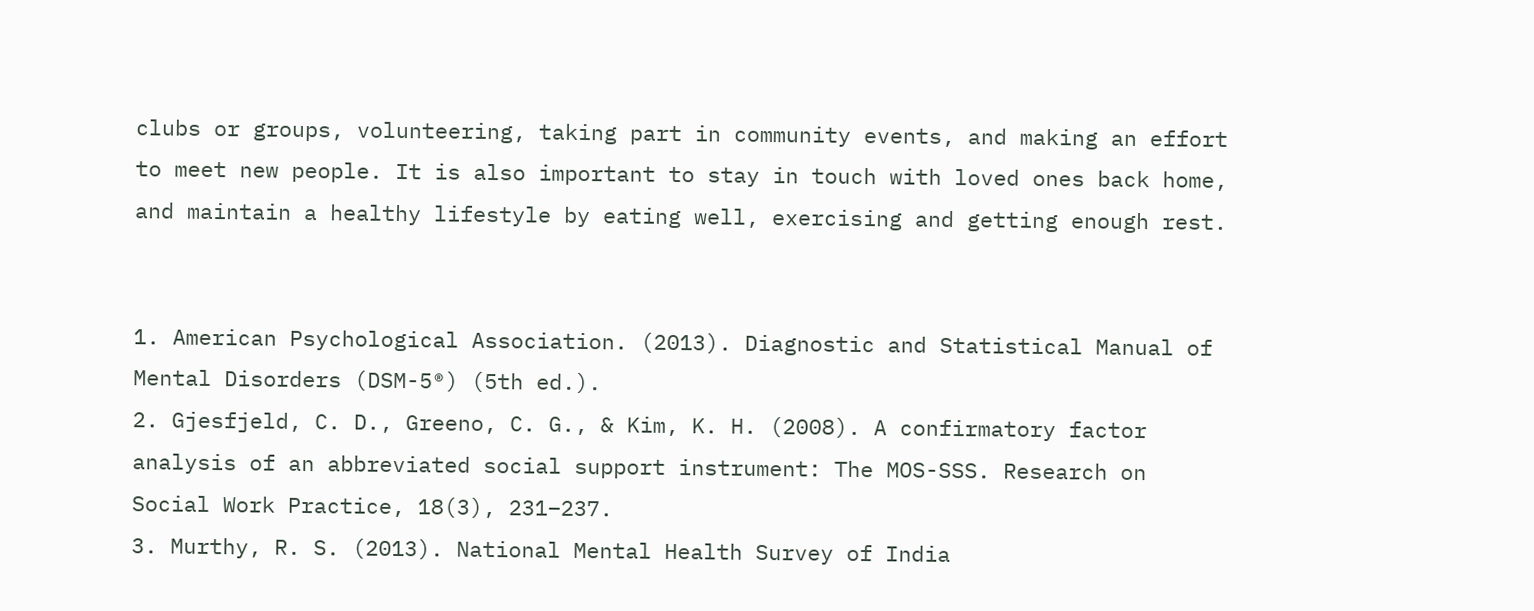clubs or groups, volunteering, taking part in community events, and making an effort to meet new people. It is also important to stay in touch with loved ones back home, and maintain a healthy lifestyle by eating well, exercising and getting enough rest.


1. American Psychological Association. (2013). Diagnostic and Statistical Manual of Mental Disorders (DSM-5®) (5th ed.).
2. Gjesfjeld, C. D., Greeno, C. G., & Kim, K. H. (2008). A confirmatory factor analysis of an abbreviated social support instrument: The MOS-SSS. Research on Social Work Practice, 18(3), 231–237.
3. Murthy, R. S. (2013). National Mental Health Survey of India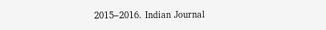2015–2016. Indian Journal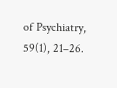of Psychiatry, 59(1), 21–26.